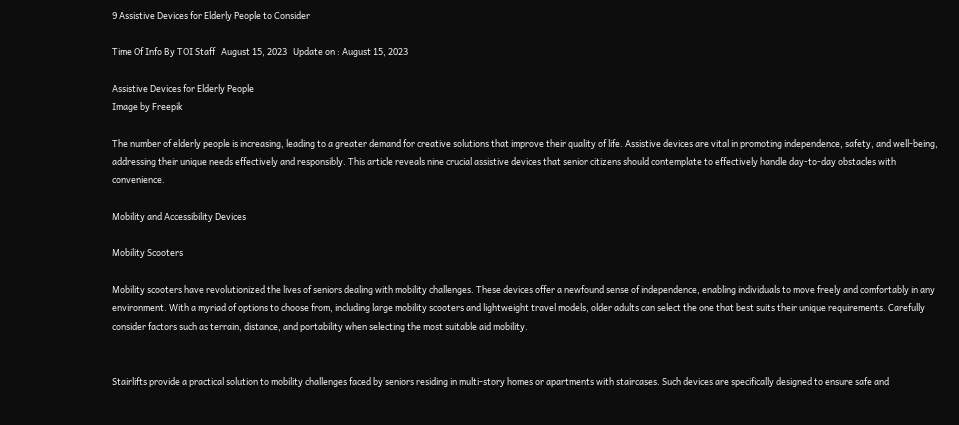9 Assistive Devices for Elderly People to Consider

Time Of Info By TOI Staff   August 15, 2023   Update on : August 15, 2023

Assistive Devices for Elderly People
Image by Freepik

The number of elderly people is increasing, leading to a greater demand for creative solutions that improve their quality of life. Assistive devices are vital in promoting independence, safety, and well-being, addressing their unique needs effectively and responsibly. This article reveals nine crucial assistive devices that senior citizens should contemplate to effectively handle day-to-day obstacles with convenience.

Mobility and Accessibility Devices

Mobility Scooters

Mobility scooters have revolutionized the lives of seniors dealing with mobility challenges. These devices offer a newfound sense of independence, enabling individuals to move freely and comfortably in any environment. With a myriad of options to choose from, including large mobility scooters and lightweight travel models, older adults can select the one that best suits their unique requirements. Carefully consider factors such as terrain, distance, and portability when selecting the most suitable aid mobility.


Stairlifts provide a practical solution to mobility challenges faced by seniors residing in multi-story homes or apartments with staircases. Such devices are specifically designed to ensure safe and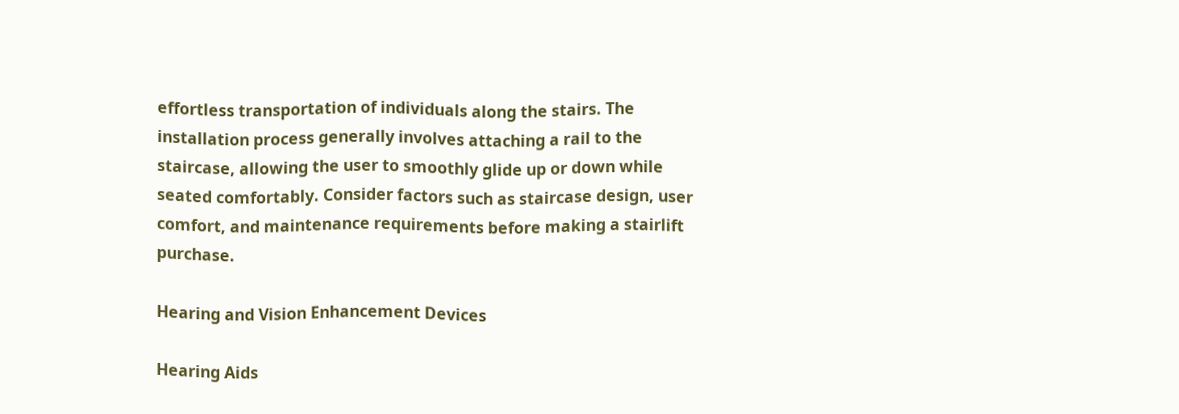effortless transportation of individuals along the stairs. The installation process generally involves attaching a rail to the staircase, allowing the user to smoothly glide up or down while seated comfortably. Consider factors such as staircase design, user comfort, and maintenance requirements before making a stairlift purchase.

Hearing and Vision Enhancement Devices

Hearing Aids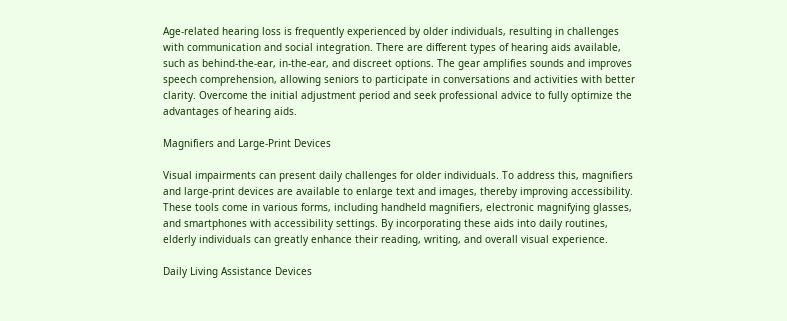Age-related hearing loss is frequently experienced by older individuals, resulting in challenges with communication and social integration. There are different types of hearing aids available, such as behind-the-ear, in-the-ear, and discreet options. The gear amplifies sounds and improves speech comprehension, allowing seniors to participate in conversations and activities with better clarity. Overcome the initial adjustment period and seek professional advice to fully optimize the advantages of hearing aids.

Magnifiers and Large-Print Devices

Visual impairments can present daily challenges for older individuals. To address this, magnifiers and large-print devices are available to enlarge text and images, thereby improving accessibility. These tools come in various forms, including handheld magnifiers, electronic magnifying glasses, and smartphones with accessibility settings. By incorporating these aids into daily routines, elderly individuals can greatly enhance their reading, writing, and overall visual experience.

Daily Living Assistance Devices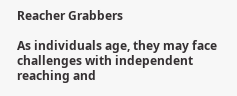Reacher Grabbers

As individuals age, they may face challenges with independent reaching and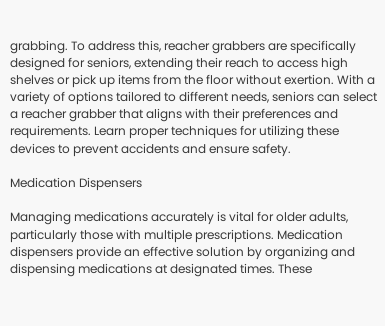grabbing. To address this, reacher grabbers are specifically designed for seniors, extending their reach to access high shelves or pick up items from the floor without exertion. With a variety of options tailored to different needs, seniors can select a reacher grabber that aligns with their preferences and requirements. Learn proper techniques for utilizing these devices to prevent accidents and ensure safety.

Medication Dispensers

Managing medications accurately is vital for older adults, particularly those with multiple prescriptions. Medication dispensers provide an effective solution by organizing and dispensing medications at designated times. These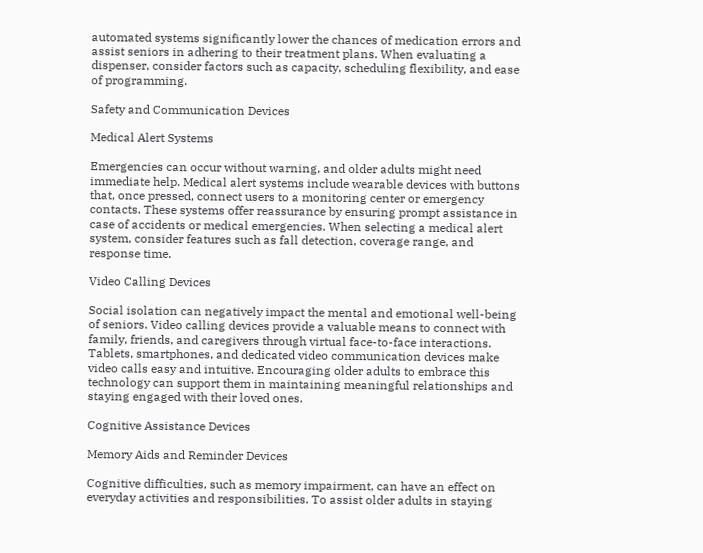automated systems significantly lower the chances of medication errors and assist seniors in adhering to their treatment plans. When evaluating a dispenser, consider factors such as capacity, scheduling flexibility, and ease of programming.

Safety and Communication Devices

Medical Alert Systems

Emergencies can occur without warning, and older adults might need immediate help. Medical alert systems include wearable devices with buttons that, once pressed, connect users to a monitoring center or emergency contacts. These systems offer reassurance by ensuring prompt assistance in case of accidents or medical emergencies. When selecting a medical alert system, consider features such as fall detection, coverage range, and response time.

Video Calling Devices

Social isolation can negatively impact the mental and emotional well-being of seniors. Video calling devices provide a valuable means to connect with family, friends, and caregivers through virtual face-to-face interactions. Tablets, smartphones, and dedicated video communication devices make video calls easy and intuitive. Encouraging older adults to embrace this technology can support them in maintaining meaningful relationships and staying engaged with their loved ones.

Cognitive Assistance Devices

Memory Aids and Reminder Devices

Cognitive difficulties, such as memory impairment, can have an effect on everyday activities and responsibilities. To assist older adults in staying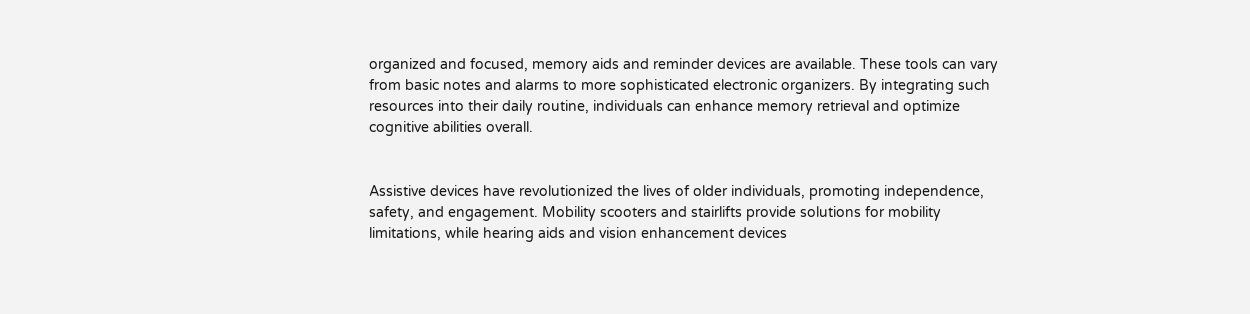organized and focused, memory aids and reminder devices are available. These tools can vary from basic notes and alarms to more sophisticated electronic organizers. By integrating such resources into their daily routine, individuals can enhance memory retrieval and optimize cognitive abilities overall.


Assistive devices have revolutionized the lives of older individuals, promoting independence, safety, and engagement. Mobility scooters and stairlifts provide solutions for mobility limitations, while hearing aids and vision enhancement devices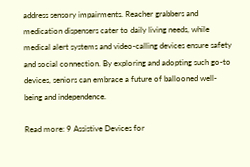address sensory impairments. Reacher grabbers and medication dispensers cater to daily living needs, while medical alert systems and video-calling devices ensure safety and social connection. By exploring and adopting such go-to devices, seniors can embrace a future of ballooned well-being and independence.

Read more: 9 Assistive Devices for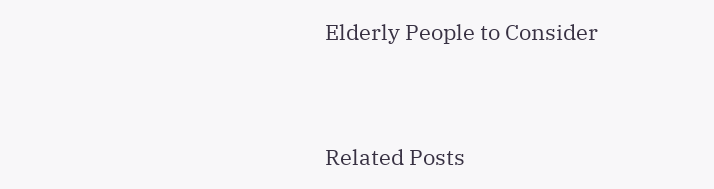Elderly People to Consider


Related Posts